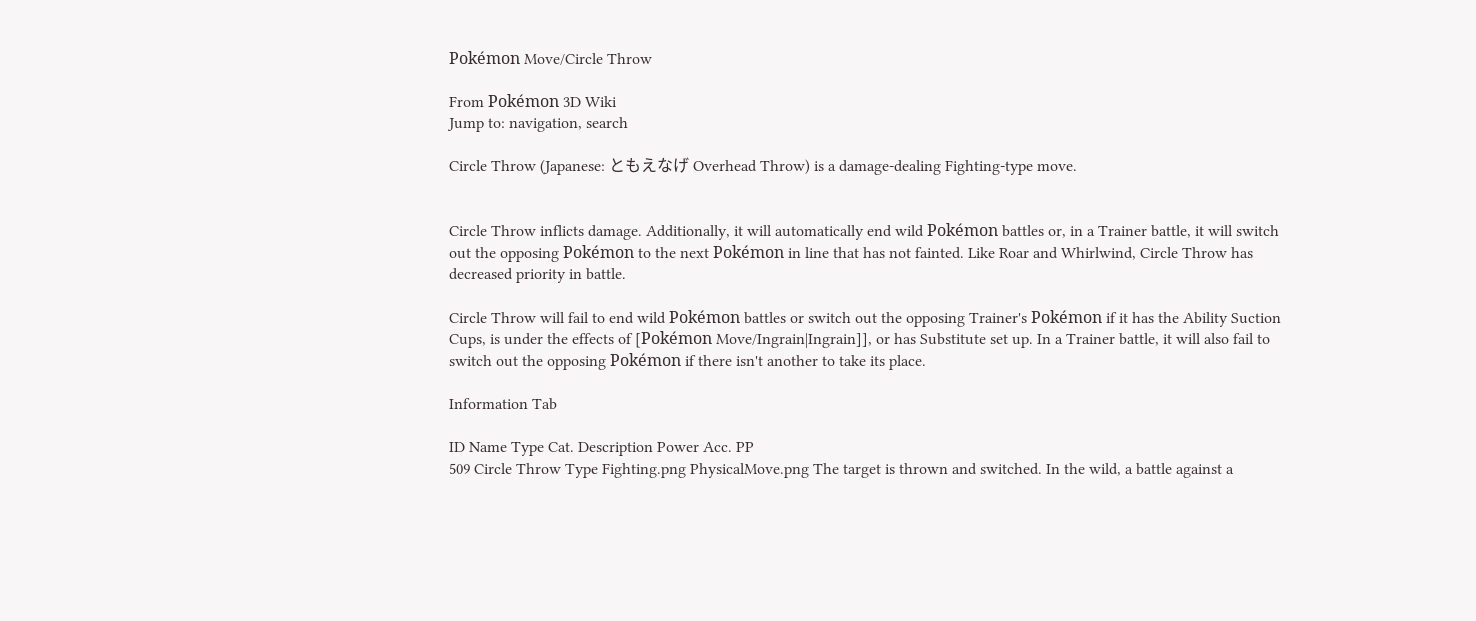Pokémon Move/Circle Throw

From Pokémon 3D Wiki
Jump to: navigation, search

Circle Throw (Japanese: ともえなげ Overhead Throw) is a damage-dealing Fighting-type move.


Circle Throw inflicts damage. Additionally, it will automatically end wild Pokémon battles or, in a Trainer battle, it will switch out the opposing Pokémon to the next Pokémon in line that has not fainted. Like Roar and Whirlwind, Circle Throw has decreased priority in battle.

Circle Throw will fail to end wild Pokémon battles or switch out the opposing Trainer's Pokémon if it has the Ability Suction Cups, is under the effects of [Pokémon Move/Ingrain|Ingrain]], or has Substitute set up. In a Trainer battle, it will also fail to switch out the opposing Pokémon if there isn't another to take its place.

Information Tab

ID Name Type Cat. Description Power Acc. PP
509 Circle Throw Type Fighting.png PhysicalMove.png The target is thrown and switched. In the wild, a battle against a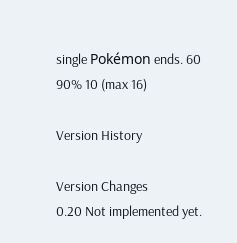single Pokémon ends. 60 90% 10 (max 16)

Version History

Version Changes
0.20 Not implemented yet.